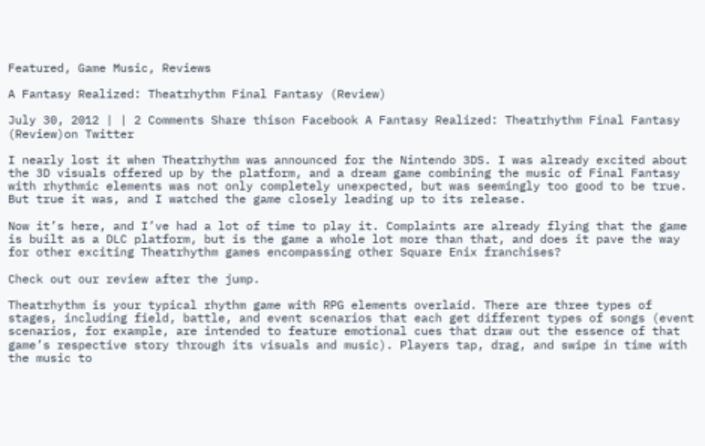Featured, Game Music, Reviews

A Fantasy Realized: Theatrhythm Final Fantasy (Review)

July 30, 2012 | | 2 Comments Share thison Facebook A Fantasy Realized: Theatrhythm Final Fantasy (Review)on Twitter

I nearly lost it when Theatrhythm was announced for the Nintendo 3DS. I was already excited about the 3D visuals offered up by the platform, and a dream game combining the music of Final Fantasy with rhythmic elements was not only completely unexpected, but was seemingly too good to be true. But true it was, and I watched the game closely leading up to its release.

Now it’s here, and I’ve had a lot of time to play it. Complaints are already flying that the game is built as a DLC platform, but is the game a whole lot more than that, and does it pave the way for other exciting Theatrhythm games encompassing other Square Enix franchises?

Check out our review after the jump.

Theatrhythm is your typical rhythm game with RPG elements overlaid. There are three types of stages, including field, battle, and event scenarios that each get different types of songs (event scenarios, for example, are intended to feature emotional cues that draw out the essence of that game’s respective story through its visuals and music). Players tap, drag, and swipe in time with the music to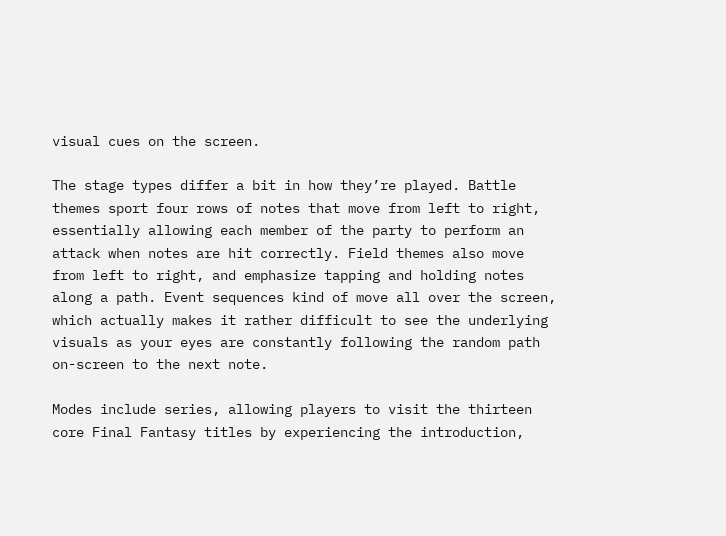visual cues on the screen.

The stage types differ a bit in how they’re played. Battle themes sport four rows of notes that move from left to right, essentially allowing each member of the party to perform an attack when notes are hit correctly. Field themes also move from left to right, and emphasize tapping and holding notes along a path. Event sequences kind of move all over the screen, which actually makes it rather difficult to see the underlying visuals as your eyes are constantly following the random path on-screen to the next note.

Modes include series, allowing players to visit the thirteen core Final Fantasy titles by experiencing the introduction,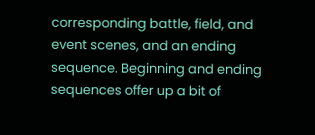corresponding battle, field, and event scenes, and an ending sequence. Beginning and ending sequences offer up a bit of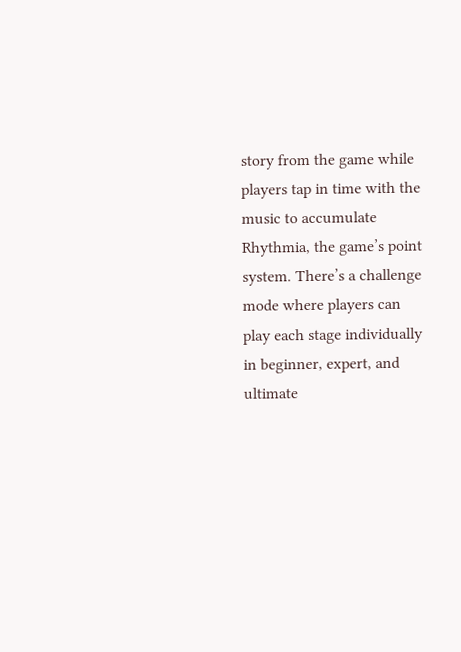story from the game while players tap in time with the music to accumulate Rhythmia, the game’s point system. There’s a challenge mode where players can play each stage individually in beginner, expert, and ultimate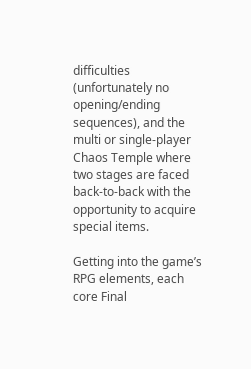difficulties (unfortunately no opening/ending sequences), and the multi or single-player Chaos Temple where two stages are faced back-to-back with the opportunity to acquire special items.

Getting into the game’s RPG elements, each core Final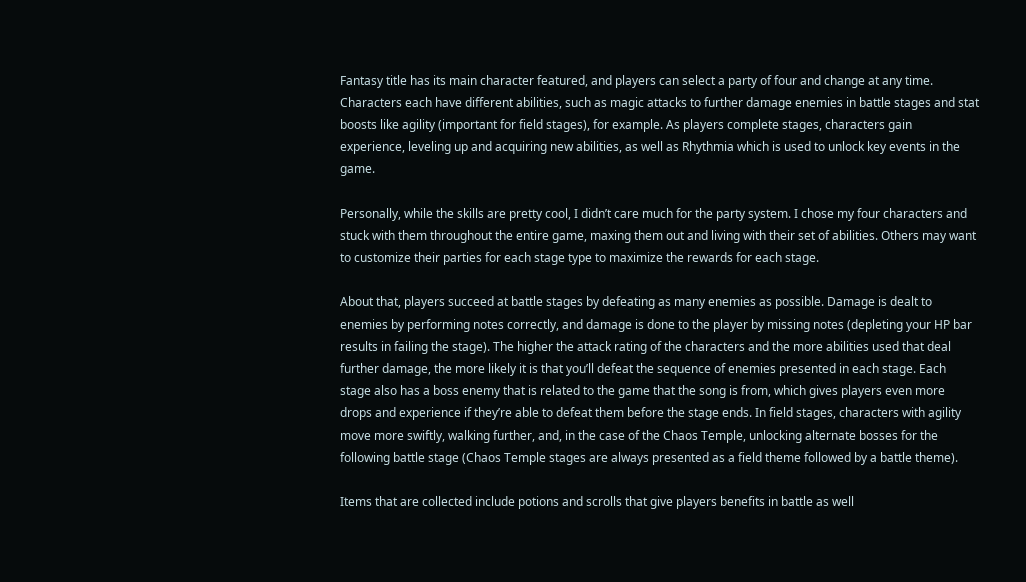Fantasy title has its main character featured, and players can select a party of four and change at any time. Characters each have different abilities, such as magic attacks to further damage enemies in battle stages and stat boosts like agility (important for field stages), for example. As players complete stages, characters gain experience, leveling up and acquiring new abilities, as well as Rhythmia which is used to unlock key events in the game.

Personally, while the skills are pretty cool, I didn’t care much for the party system. I chose my four characters and stuck with them throughout the entire game, maxing them out and living with their set of abilities. Others may want to customize their parties for each stage type to maximize the rewards for each stage.

About that, players succeed at battle stages by defeating as many enemies as possible. Damage is dealt to enemies by performing notes correctly, and damage is done to the player by missing notes (depleting your HP bar results in failing the stage). The higher the attack rating of the characters and the more abilities used that deal further damage, the more likely it is that you’ll defeat the sequence of enemies presented in each stage. Each stage also has a boss enemy that is related to the game that the song is from, which gives players even more drops and experience if they’re able to defeat them before the stage ends. In field stages, characters with agility move more swiftly, walking further, and, in the case of the Chaos Temple, unlocking alternate bosses for the following battle stage (Chaos Temple stages are always presented as a field theme followed by a battle theme).

Items that are collected include potions and scrolls that give players benefits in battle as well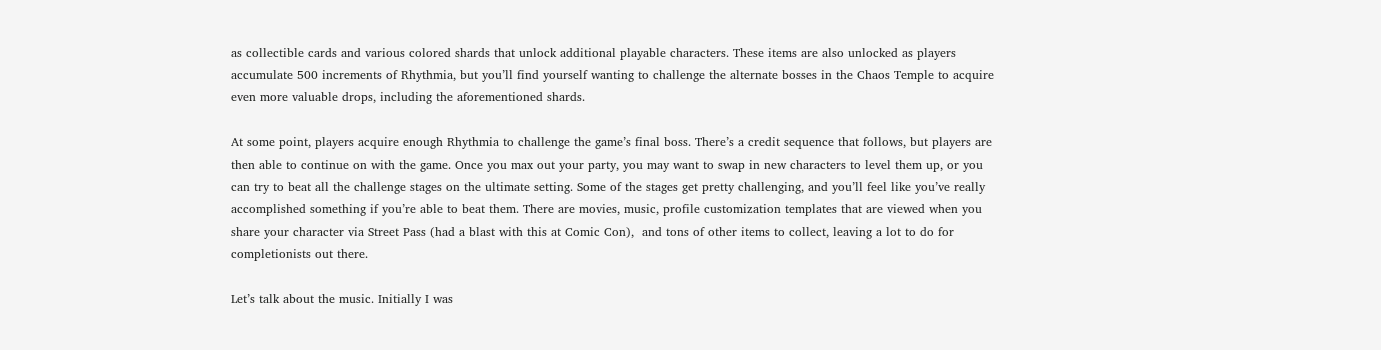as collectible cards and various colored shards that unlock additional playable characters. These items are also unlocked as players accumulate 500 increments of Rhythmia, but you’ll find yourself wanting to challenge the alternate bosses in the Chaos Temple to acquire even more valuable drops, including the aforementioned shards.

At some point, players acquire enough Rhythmia to challenge the game’s final boss. There’s a credit sequence that follows, but players are then able to continue on with the game. Once you max out your party, you may want to swap in new characters to level them up, or you can try to beat all the challenge stages on the ultimate setting. Some of the stages get pretty challenging, and you’ll feel like you’ve really accomplished something if you’re able to beat them. There are movies, music, profile customization templates that are viewed when you share your character via Street Pass (had a blast with this at Comic Con),  and tons of other items to collect, leaving a lot to do for completionists out there.

Let’s talk about the music. Initially I was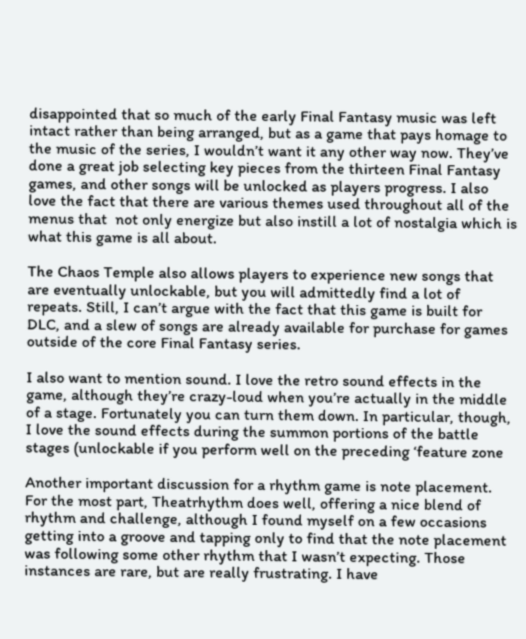disappointed that so much of the early Final Fantasy music was left intact rather than being arranged, but as a game that pays homage to the music of the series, I wouldn’t want it any other way now. They’ve done a great job selecting key pieces from the thirteen Final Fantasy games, and other songs will be unlocked as players progress. I also love the fact that there are various themes used throughout all of the menus that  not only energize but also instill a lot of nostalgia which is what this game is all about.

The Chaos Temple also allows players to experience new songs that are eventually unlockable, but you will admittedly find a lot of repeats. Still, I can’t argue with the fact that this game is built for DLC, and a slew of songs are already available for purchase for games outside of the core Final Fantasy series.

I also want to mention sound. I love the retro sound effects in the game, although they’re crazy-loud when you’re actually in the middle of a stage. Fortunately you can turn them down. In particular, though, I love the sound effects during the summon portions of the battle stages (unlockable if you perform well on the preceding ‘feature zone

Another important discussion for a rhythm game is note placement. For the most part, Theatrhythm does well, offering a nice blend of rhythm and challenge, although I found myself on a few occasions getting into a groove and tapping only to find that the note placement was following some other rhythm that I wasn’t expecting. Those instances are rare, but are really frustrating. I have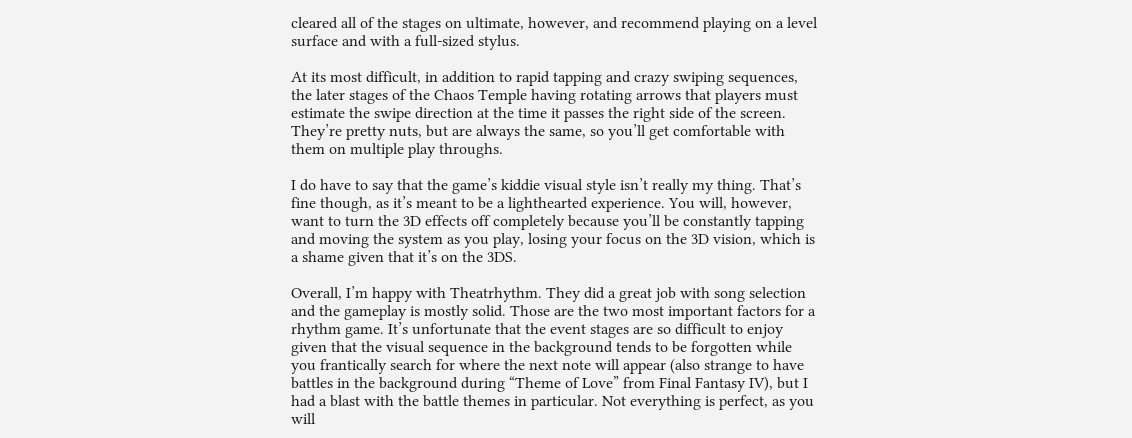cleared all of the stages on ultimate, however, and recommend playing on a level surface and with a full-sized stylus.

At its most difficult, in addition to rapid tapping and crazy swiping sequences, the later stages of the Chaos Temple having rotating arrows that players must estimate the swipe direction at the time it passes the right side of the screen. They’re pretty nuts, but are always the same, so you’ll get comfortable with them on multiple play throughs.

I do have to say that the game’s kiddie visual style isn’t really my thing. That’s fine though, as it’s meant to be a lighthearted experience. You will, however, want to turn the 3D effects off completely because you’ll be constantly tapping and moving the system as you play, losing your focus on the 3D vision, which is a shame given that it’s on the 3DS.

Overall, I’m happy with Theatrhythm. They did a great job with song selection and the gameplay is mostly solid. Those are the two most important factors for a rhythm game. It’s unfortunate that the event stages are so difficult to enjoy given that the visual sequence in the background tends to be forgotten while you frantically search for where the next note will appear (also strange to have battles in the background during “Theme of Love” from Final Fantasy IV), but I had a blast with the battle themes in particular. Not everything is perfect, as you will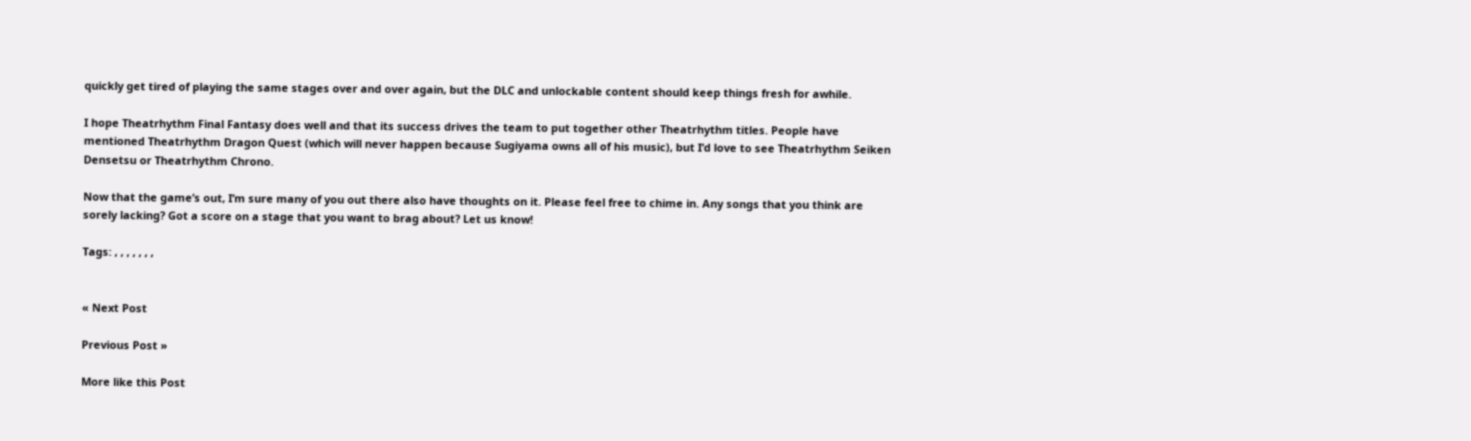quickly get tired of playing the same stages over and over again, but the DLC and unlockable content should keep things fresh for awhile.

I hope Theatrhythm Final Fantasy does well and that its success drives the team to put together other Theatrhythm titles. People have mentioned Theatrhythm Dragon Quest (which will never happen because Sugiyama owns all of his music), but I’d love to see Theatrhythm Seiken Densetsu or Theatrhythm Chrono.

Now that the game’s out, I’m sure many of you out there also have thoughts on it. Please feel free to chime in. Any songs that you think are sorely lacking? Got a score on a stage that you want to brag about? Let us know!

Tags: , , , , , , ,


« Next Post

Previous Post »

More like this Post